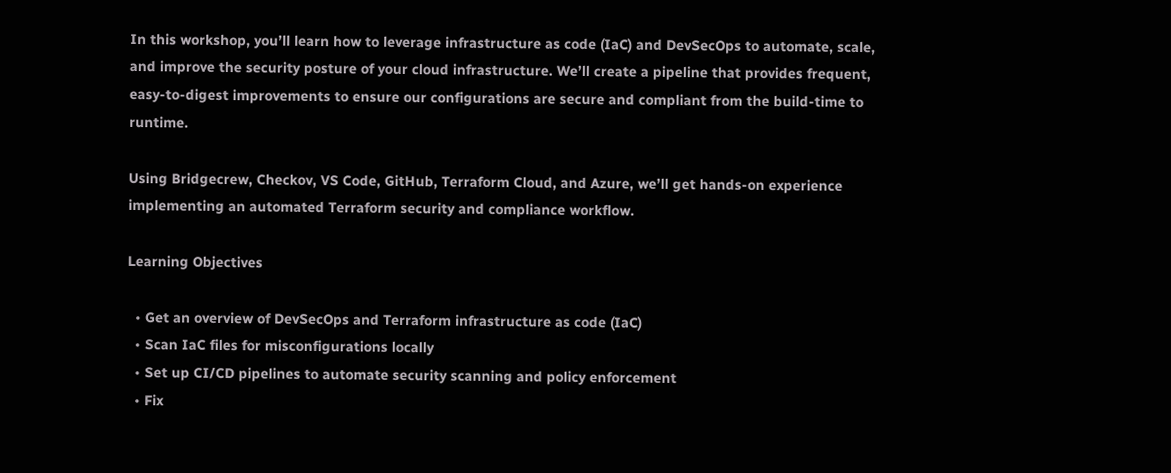In this workshop, you’ll learn how to leverage infrastructure as code (IaC) and DevSecOps to automate, scale, and improve the security posture of your cloud infrastructure. We’ll create a pipeline that provides frequent, easy-to-digest improvements to ensure our configurations are secure and compliant from the build-time to runtime.

Using Bridgecrew, Checkov, VS Code, GitHub, Terraform Cloud, and Azure, we’ll get hands-on experience implementing an automated Terraform security and compliance workflow.

Learning Objectives

  • Get an overview of DevSecOps and Terraform infrastructure as code (IaC)
  • Scan IaC files for misconfigurations locally
  • Set up CI/CD pipelines to automate security scanning and policy enforcement
  • Fix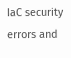IaC security errors and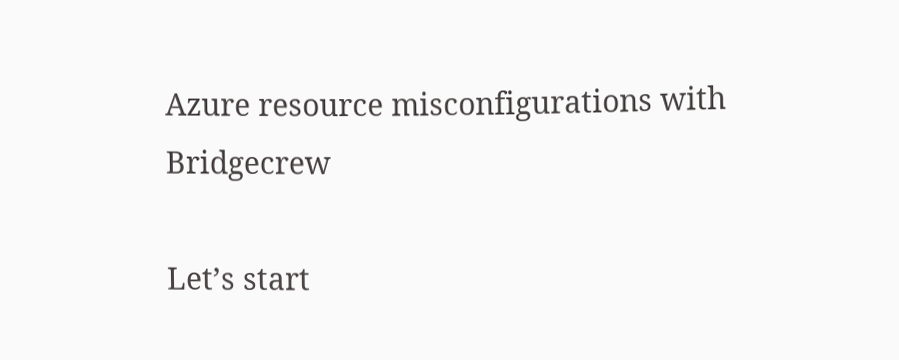Azure resource misconfigurations with Bridgecrew

Let’s start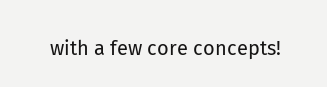with a few core concepts!